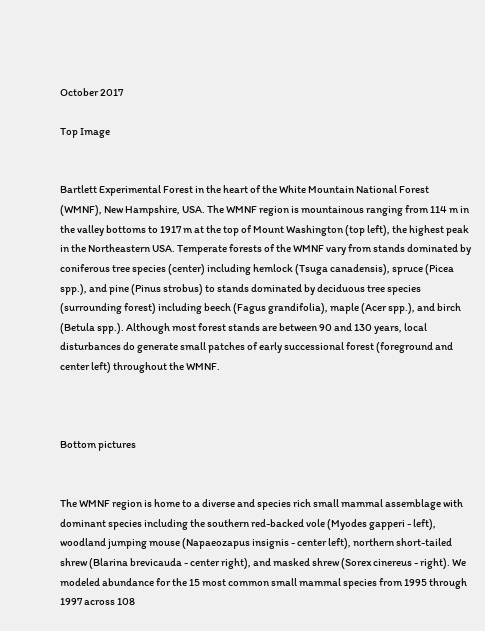October 2017

Top Image


Bartlett Experimental Forest in the heart of the White Mountain National Forest (WMNF), New Hampshire, USA. The WMNF region is mountainous ranging from 114 m in the valley bottoms to 1917 m at the top of Mount Washington (top left), the highest peak in the Northeastern USA. Temperate forests of the WMNF vary from stands dominated by coniferous tree species (center) including hemlock (Tsuga canadensis), spruce (Picea spp.), and pine (Pinus strobus) to stands dominated by deciduous tree species (surrounding forest) including beech (Fagus grandifolia), maple (Acer spp.), and birch (Betula spp.). Although most forest stands are between 90 and 130 years, local disturbances do generate small patches of early successional forest (foreground and center left) throughout the WMNF.



Bottom pictures


The WMNF region is home to a diverse and species rich small mammal assemblage with dominant species including the southern red-backed vole (Myodes gapperi - left), woodland jumping mouse (Napaeozapus insignis - center left), northern short-tailed shrew (Blarina brevicauda - center right), and masked shrew (Sorex cinereus - right). We modeled abundance for the 15 most common small mammal species from 1995 through 1997 across 108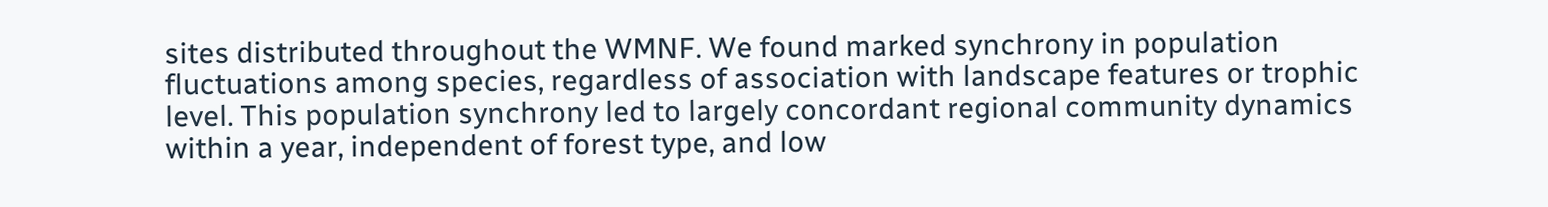sites distributed throughout the WMNF. We found marked synchrony in population fluctuations among species, regardless of association with landscape features or trophic level. This population synchrony led to largely concordant regional community dynamics within a year, independent of forest type, and low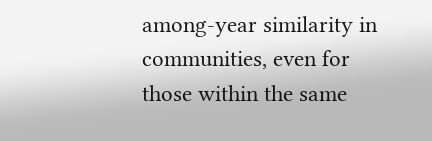among-year similarity in communities, even for those within the same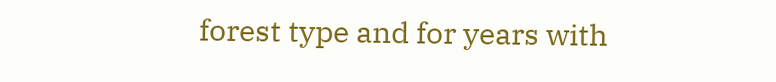forest type and for years with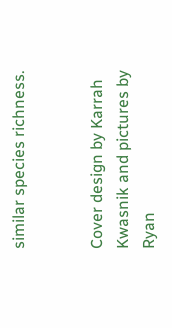similar species richness.


Cover design by Karrah Kwasnik and pictures by Ryan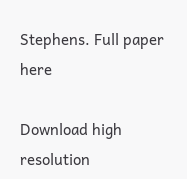Stephens. Full paper here

Download high resolution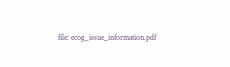file: ecog_issue_information.pdf